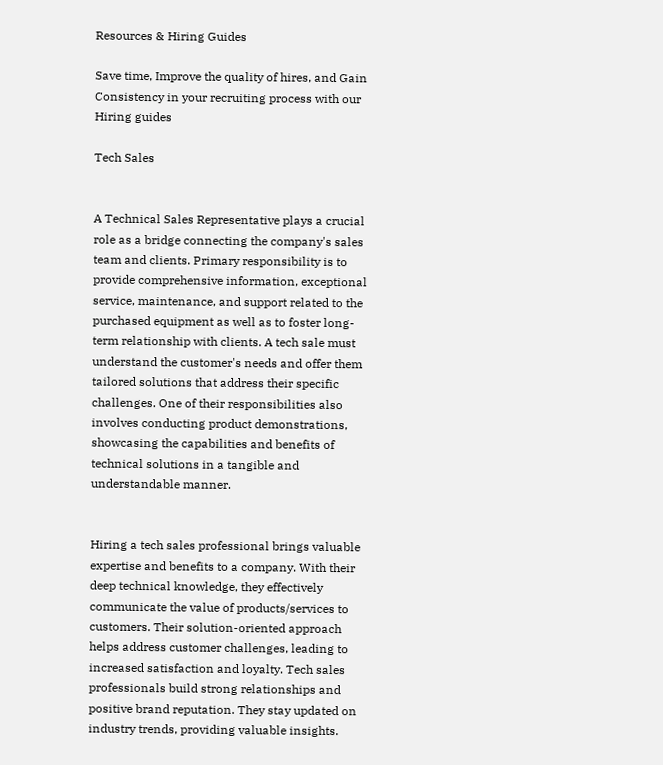Resources & Hiring Guides

Save time, Improve the quality of hires, and Gain Consistency in your recruiting process with our Hiring guides

Tech Sales


A Technical Sales Representative plays a crucial role as a bridge connecting the company's sales team and clients. Primary responsibility is to provide comprehensive information, exceptional service, maintenance, and support related to the purchased equipment as well as to foster long-term relationship with clients. A tech sale must understand the customer's needs and offer them tailored solutions that address their specific challenges. One of their responsibilities also involves conducting product demonstrations, showcasing the capabilities and benefits of technical solutions in a tangible and understandable manner.


Hiring a tech sales professional brings valuable expertise and benefits to a company. With their deep technical knowledge, they effectively communicate the value of products/services to customers. Their solution-oriented approach helps address customer challenges, leading to increased satisfaction and loyalty. Tech sales professionals build strong relationships and positive brand reputation. They stay updated on industry trends, providing valuable insights.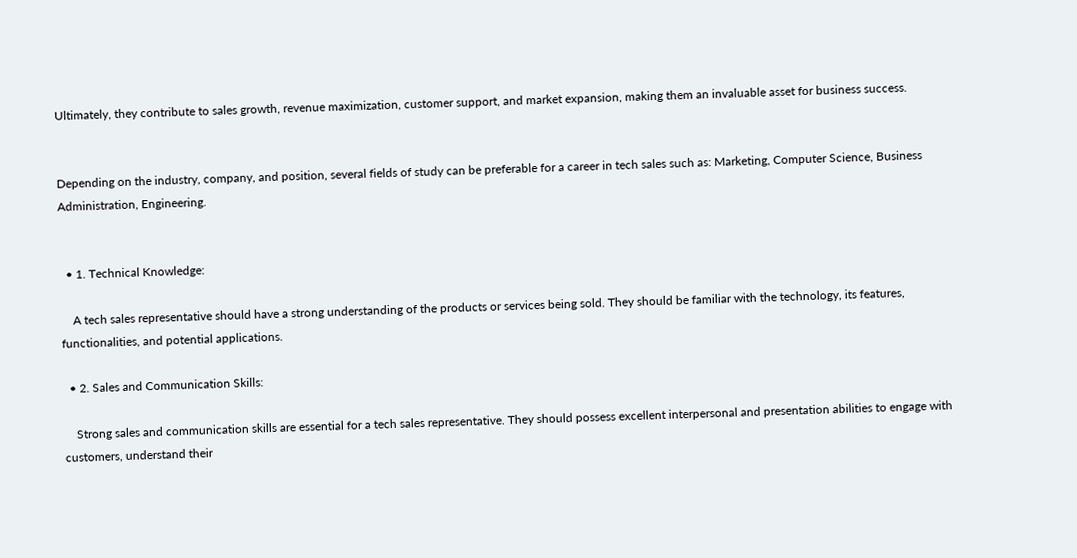Ultimately, they contribute to sales growth, revenue maximization, customer support, and market expansion, making them an invaluable asset for business success.


Depending on the industry, company, and position, several fields of study can be preferable for a career in tech sales such as: Marketing, Computer Science, Business Administration, Engineering.


  • 1. Technical Knowledge:

    A tech sales representative should have a strong understanding of the products or services being sold. They should be familiar with the technology, its features, functionalities, and potential applications.

  • 2. Sales and Communication Skills:

    Strong sales and communication skills are essential for a tech sales representative. They should possess excellent interpersonal and presentation abilities to engage with customers, understand their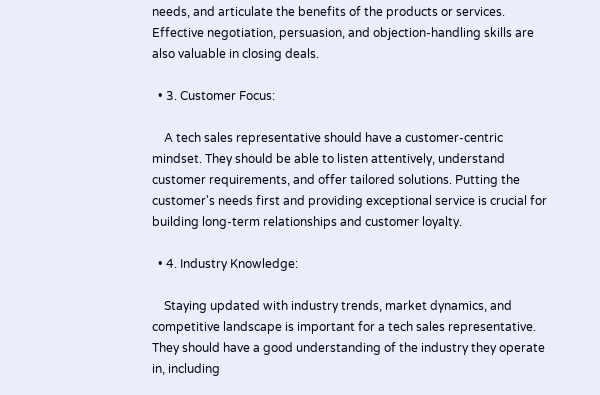needs, and articulate the benefits of the products or services. Effective negotiation, persuasion, and objection-handling skills are also valuable in closing deals.

  • 3. Customer Focus:

    A tech sales representative should have a customer-centric mindset. They should be able to listen attentively, understand customer requirements, and offer tailored solutions. Putting the customer's needs first and providing exceptional service is crucial for building long-term relationships and customer loyalty.

  • 4. Industry Knowledge:

    Staying updated with industry trends, market dynamics, and competitive landscape is important for a tech sales representative. They should have a good understanding of the industry they operate in, including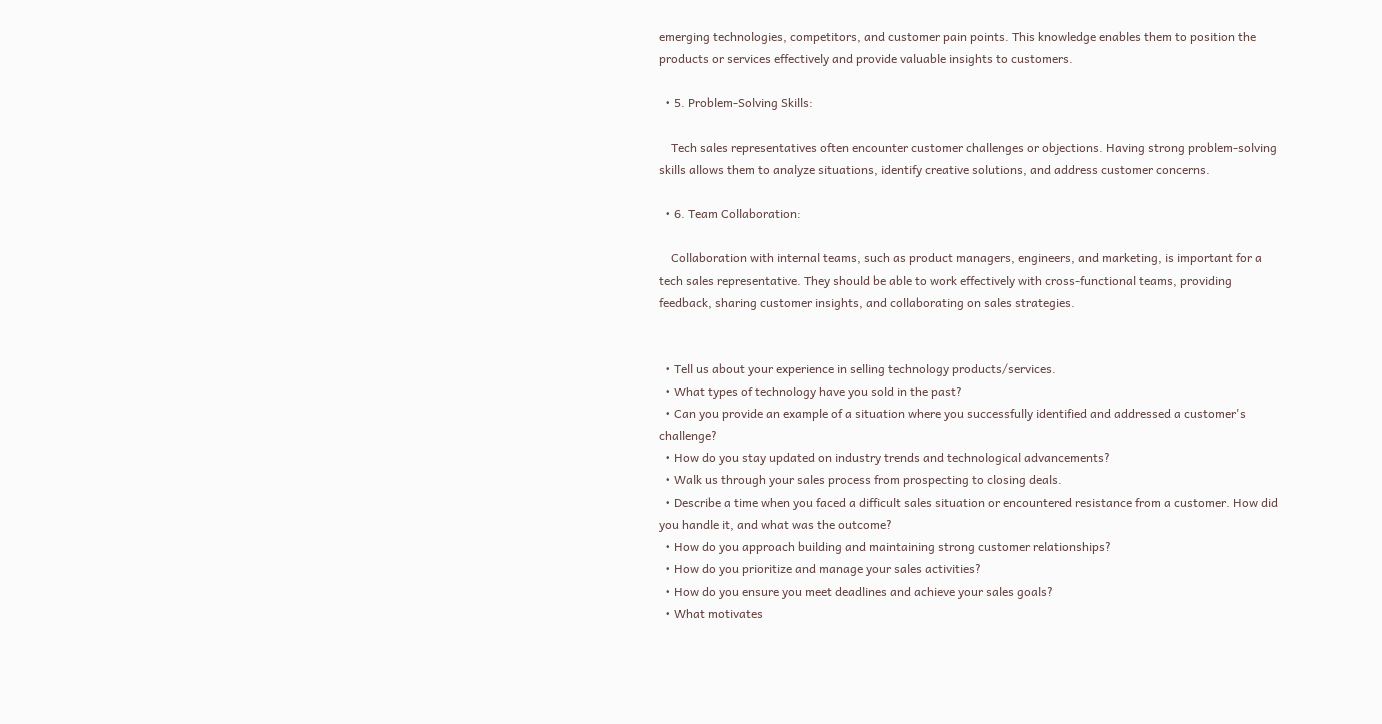emerging technologies, competitors, and customer pain points. This knowledge enables them to position the products or services effectively and provide valuable insights to customers.

  • 5. Problem-Solving Skills:

    Tech sales representatives often encounter customer challenges or objections. Having strong problem-solving skills allows them to analyze situations, identify creative solutions, and address customer concerns.

  • 6. Team Collaboration:

    Collaboration with internal teams, such as product managers, engineers, and marketing, is important for a tech sales representative. They should be able to work effectively with cross-functional teams, providing feedback, sharing customer insights, and collaborating on sales strategies.


  • Tell us about your experience in selling technology products/services.
  • What types of technology have you sold in the past?
  • Can you provide an example of a situation where you successfully identified and addressed a customer's challenge?
  • How do you stay updated on industry trends and technological advancements?
  • Walk us through your sales process from prospecting to closing deals.
  • Describe a time when you faced a difficult sales situation or encountered resistance from a customer. How did you handle it, and what was the outcome?
  • How do you approach building and maintaining strong customer relationships?
  • How do you prioritize and manage your sales activities?
  • How do you ensure you meet deadlines and achieve your sales goals?
  • What motivates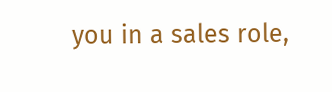you in a sales role,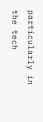particularly in the tech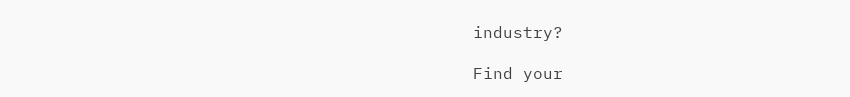industry?

Find your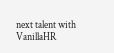next talent with VanillaHR